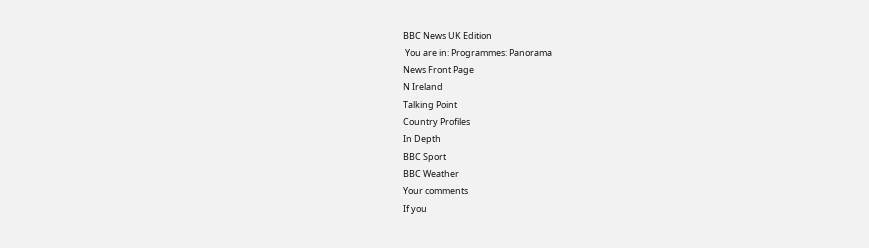BBC News UK Edition
 You are in: Programmes: Panorama
News Front Page
N Ireland
Talking Point
Country Profiles
In Depth
BBC Sport
BBC Weather
Your comments
If you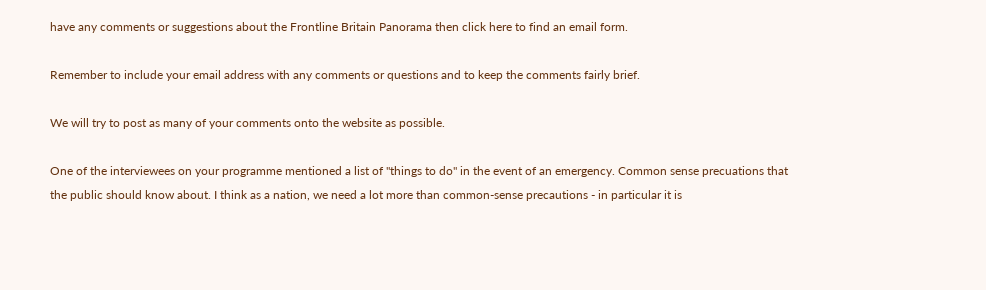have any comments or suggestions about the Frontline Britain Panorama then click here to find an email form.

Remember to include your email address with any comments or questions and to keep the comments fairly brief.

We will try to post as many of your comments onto the website as possible.

One of the interviewees on your programme mentioned a list of "things to do" in the event of an emergency. Common sense precuations that the public should know about. I think as a nation, we need a lot more than common-sense precautions - in particular it is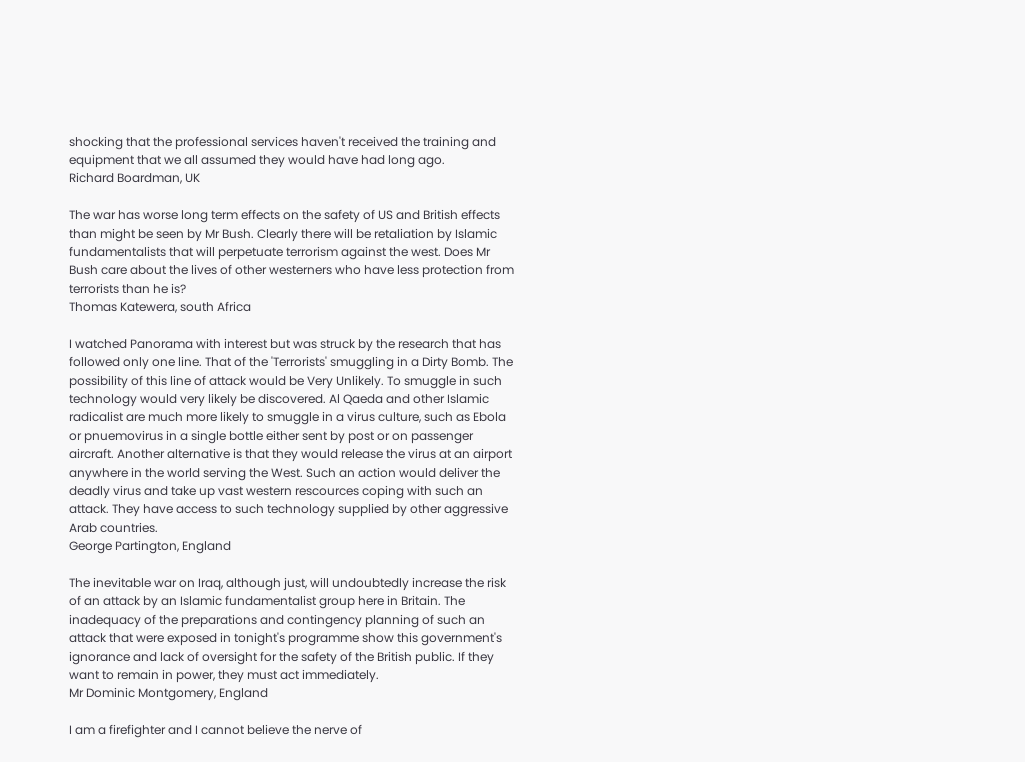shocking that the professional services haven't received the training and equipment that we all assumed they would have had long ago.
Richard Boardman, UK

The war has worse long term effects on the safety of US and British effects than might be seen by Mr Bush. Clearly there will be retaliation by Islamic fundamentalists that will perpetuate terrorism against the west. Does Mr Bush care about the lives of other westerners who have less protection from terrorists than he is?
Thomas Katewera, south Africa

I watched Panorama with interest but was struck by the research that has followed only one line. That of the 'Terrorists' smuggling in a Dirty Bomb. The possibility of this line of attack would be Very Unlikely. To smuggle in such technology would very likely be discovered. Al Qaeda and other Islamic radicalist are much more likely to smuggle in a virus culture, such as Ebola or pnuemovirus in a single bottle either sent by post or on passenger aircraft. Another alternative is that they would release the virus at an airport anywhere in the world serving the West. Such an action would deliver the deadly virus and take up vast western rescources coping with such an attack. They have access to such technology supplied by other aggressive Arab countries.
George Partington, England

The inevitable war on Iraq, although just, will undoubtedly increase the risk of an attack by an Islamic fundamentalist group here in Britain. The inadequacy of the preparations and contingency planning of such an attack that were exposed in tonight's programme show this government's ignorance and lack of oversight for the safety of the British public. If they want to remain in power, they must act immediately.
Mr Dominic Montgomery, England

I am a firefighter and I cannot believe the nerve of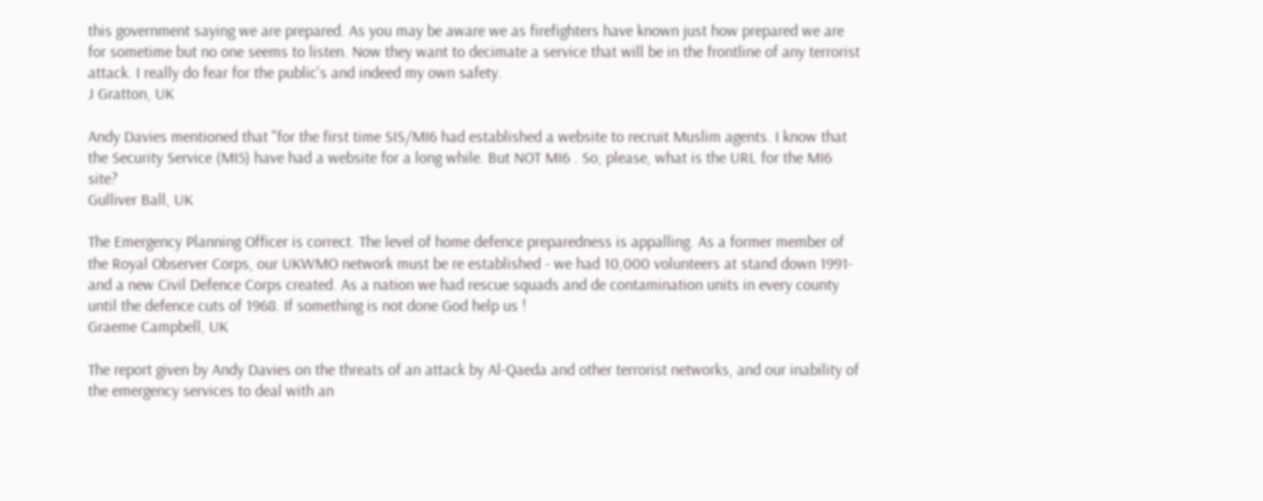this government saying we are prepared. As you may be aware we as firefighters have known just how prepared we are for sometime but no one seems to listen. Now they want to decimate a service that will be in the frontline of any terrorist attack. I really do fear for the public's and indeed my own safety.
J Gratton, UK

Andy Davies mentioned that "for the first time SIS/MI6 had established a website to recruit Muslim agents. I know that the Security Service (MI5) have had a website for a long while. But NOT MI6 . So, please, what is the URL for the MI6 site?
Gulliver Ball, UK

The Emergency Planning Officer is correct. The level of home defence preparedness is appalling. As a former member of the Royal Observer Corps, our UKWMO network must be re established - we had 10,000 volunteers at stand down 1991- and a new Civil Defence Corps created. As a nation we had rescue squads and de contamination units in every county until the defence cuts of 1968. If something is not done God help us !
Graeme Campbell, UK

The report given by Andy Davies on the threats of an attack by Al-Qaeda and other terrorist networks, and our inability of the emergency services to deal with an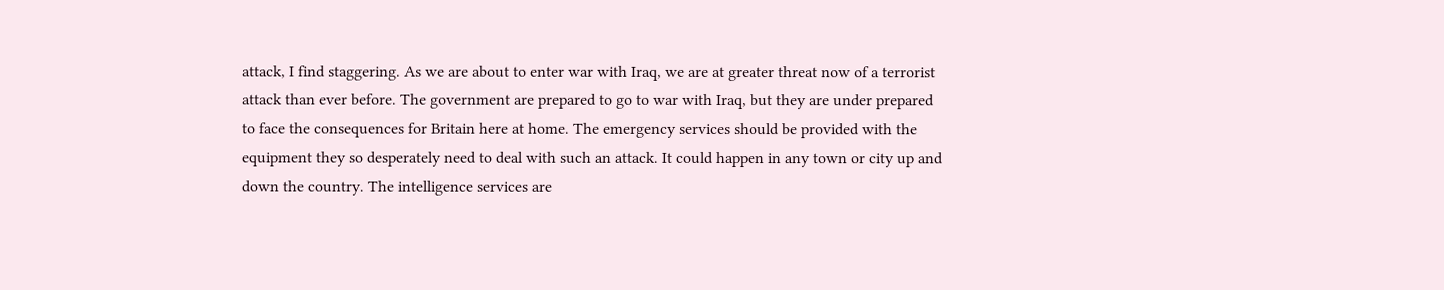attack, I find staggering. As we are about to enter war with Iraq, we are at greater threat now of a terrorist attack than ever before. The government are prepared to go to war with Iraq, but they are under prepared to face the consequences for Britain here at home. The emergency services should be provided with the equipment they so desperately need to deal with such an attack. It could happen in any town or city up and down the country. The intelligence services are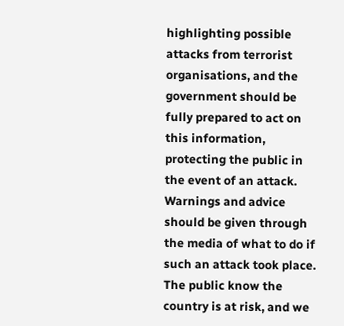highlighting possible attacks from terrorist organisations, and the government should be fully prepared to act on this information, protecting the public in the event of an attack. Warnings and advice should be given through the media of what to do if such an attack took place. The public know the country is at risk, and we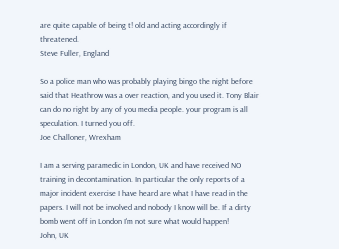are quite capable of being t! old and acting accordingly if threatened.
Steve Fuller, England

So a police man who was probably playing bingo the night before said that Heathrow was a over reaction, and you used it. Tony Blair can do no right by any of you media people. your program is all speculation. I turned you off.
Joe Challoner, Wrexham

I am a serving paramedic in London, UK and have received NO training in decontamination. In particular the only reports of a major incident exercise I have heard are what I have read in the papers. I will not be involved and nobody I know will be. If a dirty bomb went off in London I'm not sure what would happen!
John, UK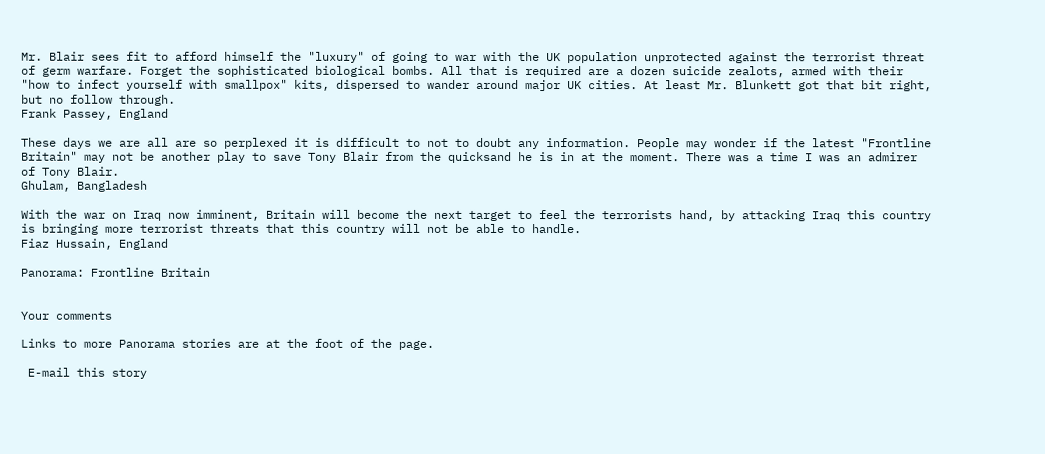Mr. Blair sees fit to afford himself the "luxury" of going to war with the UK population unprotected against the terrorist threat of germ warfare. Forget the sophisticated biological bombs. All that is required are a dozen suicide zealots, armed with their "how to infect yourself with smallpox" kits, dispersed to wander around major UK cities. At least Mr. Blunkett got that bit right, but no follow through.
Frank Passey, England

These days we are all are so perplexed it is difficult to not to doubt any information. People may wonder if the latest "Frontline Britain" may not be another play to save Tony Blair from the quicksand he is in at the moment. There was a time I was an admirer of Tony Blair.
Ghulam, Bangladesh

With the war on Iraq now imminent, Britain will become the next target to feel the terrorists hand, by attacking Iraq this country is bringing more terrorist threats that this country will not be able to handle.
Fiaz Hussain, England

Panorama: Frontline Britain


Your comments

Links to more Panorama stories are at the foot of the page.

 E-mail this story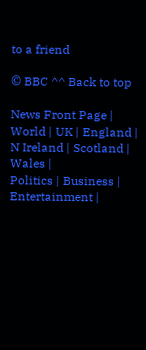to a friend

© BBC ^^ Back to top

News Front Page | World | UK | England | N Ireland | Scotland | Wales |
Politics | Business | Entertainment |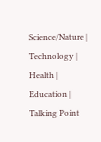Science/Nature | Technology |
Health | Education | Talking Point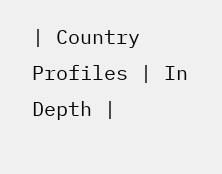| Country Profiles | In Depth |